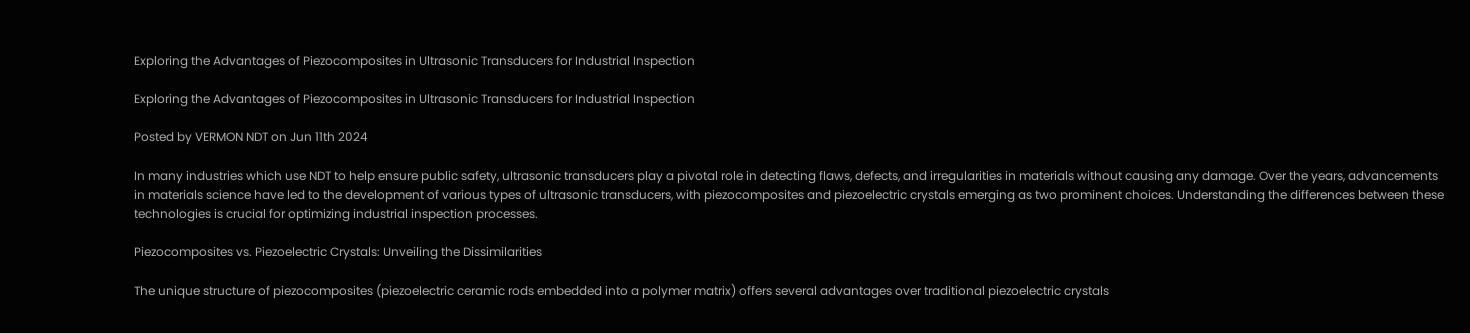Exploring the Advantages of Piezocomposites in Ultrasonic Transducers for Industrial Inspection

Exploring the Advantages of Piezocomposites in Ultrasonic Transducers for Industrial Inspection

Posted by VERMON NDT on Jun 11th 2024

In many industries which use NDT to help ensure public safety, ultrasonic transducers play a pivotal role in detecting flaws, defects, and irregularities in materials without causing any damage. Over the years, advancements in materials science have led to the development of various types of ultrasonic transducers, with piezocomposites and piezoelectric crystals emerging as two prominent choices. Understanding the differences between these technologies is crucial for optimizing industrial inspection processes.

Piezocomposites vs. Piezoelectric Crystals: Unveiling the Dissimilarities

The unique structure of piezocomposites (piezoelectric ceramic rods embedded into a polymer matrix) offers several advantages over traditional piezoelectric crystals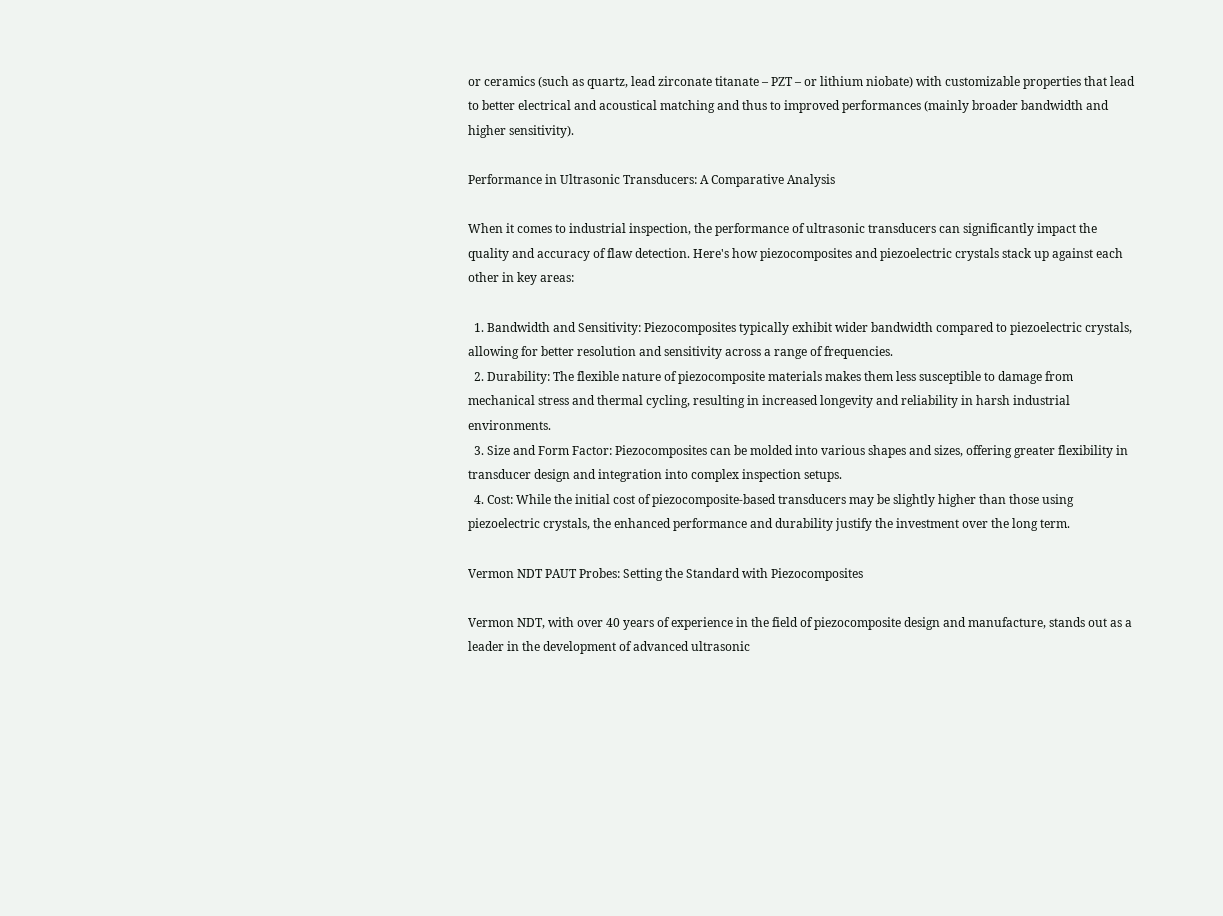or ceramics (such as quartz, lead zirconate titanate – PZT – or lithium niobate) with customizable properties that lead to better electrical and acoustical matching and thus to improved performances (mainly broader bandwidth and higher sensitivity).

Performance in Ultrasonic Transducers: A Comparative Analysis

When it comes to industrial inspection, the performance of ultrasonic transducers can significantly impact the quality and accuracy of flaw detection. Here's how piezocomposites and piezoelectric crystals stack up against each other in key areas:

  1. Bandwidth and Sensitivity: Piezocomposites typically exhibit wider bandwidth compared to piezoelectric crystals, allowing for better resolution and sensitivity across a range of frequencies.
  2. Durability: The flexible nature of piezocomposite materials makes them less susceptible to damage from mechanical stress and thermal cycling, resulting in increased longevity and reliability in harsh industrial environments.
  3. Size and Form Factor: Piezocomposites can be molded into various shapes and sizes, offering greater flexibility in transducer design and integration into complex inspection setups.
  4. Cost: While the initial cost of piezocomposite-based transducers may be slightly higher than those using piezoelectric crystals, the enhanced performance and durability justify the investment over the long term.

Vermon NDT PAUT Probes: Setting the Standard with Piezocomposites

Vermon NDT, with over 40 years of experience in the field of piezocomposite design and manufacture, stands out as a leader in the development of advanced ultrasonic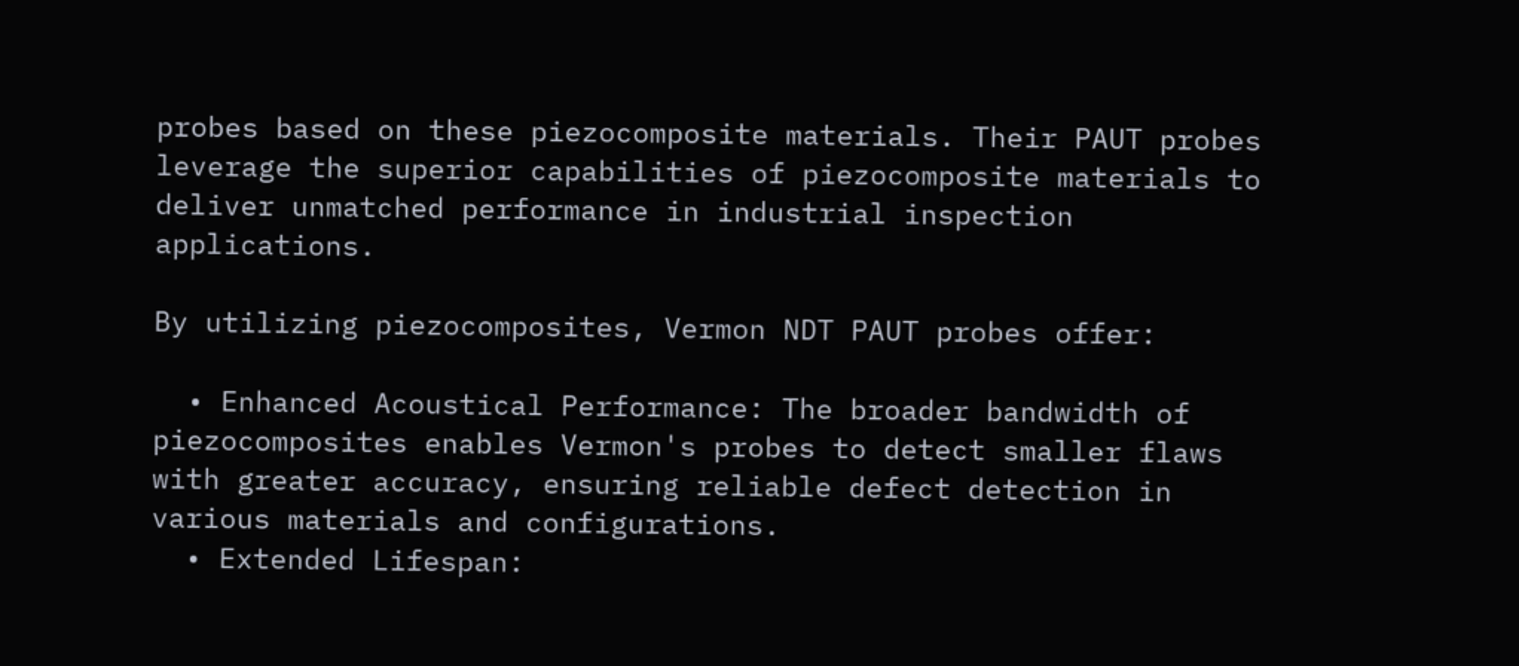probes based on these piezocomposite materials. Their PAUT probes leverage the superior capabilities of piezocomposite materials to deliver unmatched performance in industrial inspection applications.

By utilizing piezocomposites, Vermon NDT PAUT probes offer:

  • Enhanced Acoustical Performance: The broader bandwidth of piezocomposites enables Vermon's probes to detect smaller flaws with greater accuracy, ensuring reliable defect detection in various materials and configurations.
  • Extended Lifespan: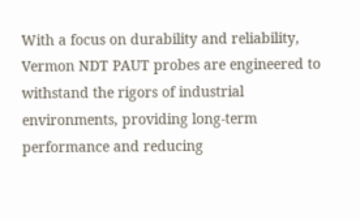With a focus on durability and reliability, Vermon NDT PAUT probes are engineered to withstand the rigors of industrial environments, providing long-term performance and reducing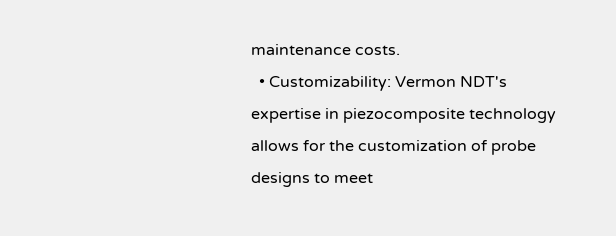maintenance costs.
  • Customizability: Vermon NDT's expertise in piezocomposite technology allows for the customization of probe designs to meet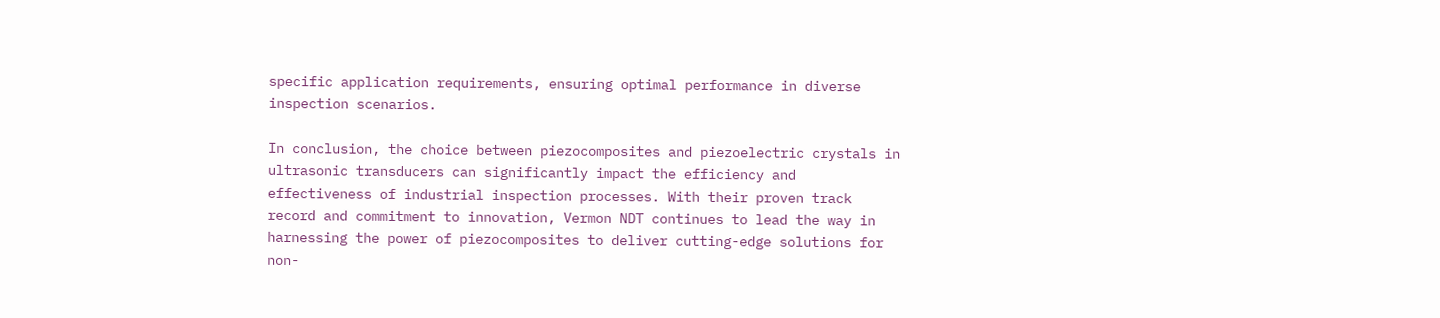specific application requirements, ensuring optimal performance in diverse inspection scenarios.

In conclusion, the choice between piezocomposites and piezoelectric crystals in ultrasonic transducers can significantly impact the efficiency and effectiveness of industrial inspection processes. With their proven track record and commitment to innovation, Vermon NDT continues to lead the way in harnessing the power of piezocomposites to deliver cutting-edge solutions for non-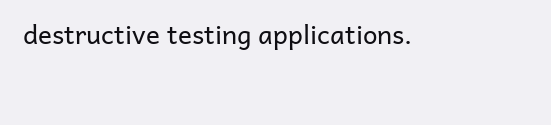destructive testing applications.